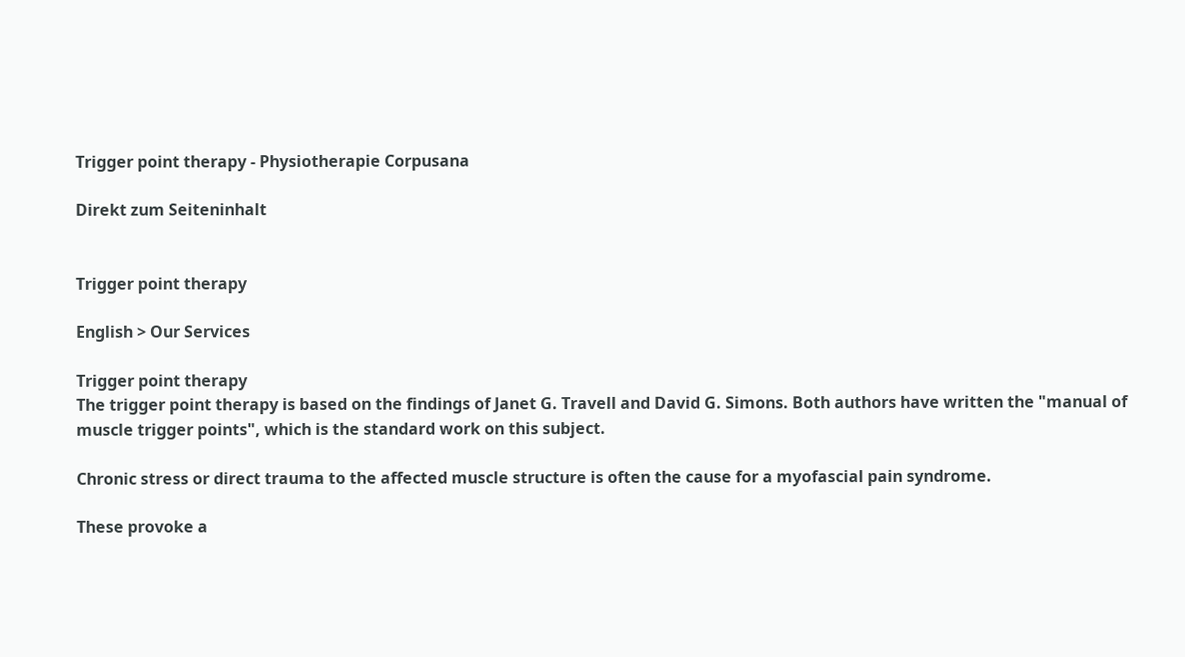Trigger point therapy - Physiotherapie Corpusana

Direkt zum Seiteninhalt


Trigger point therapy

English > Our Services

Trigger point therapy
The trigger point therapy is based on the findings of Janet G. Travell and David G. Simons. Both authors have written the "manual of muscle trigger points", which is the standard work on this subject.

Chronic stress or direct trauma to the affected muscle structure is often the cause for a myofascial pain syndrome.

These provoke a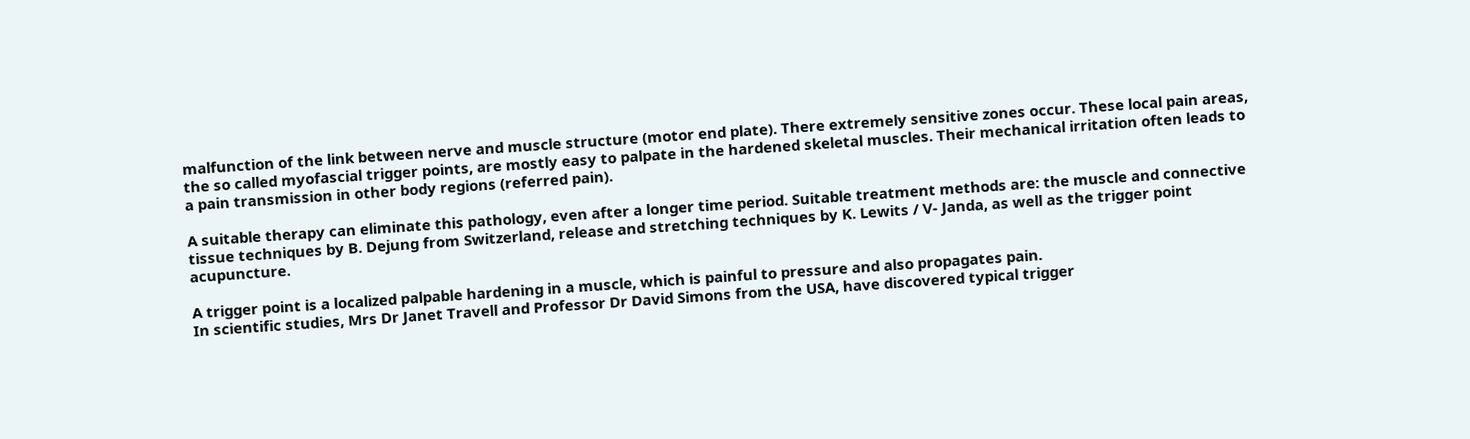malfunction of the link between nerve and muscle structure (motor end plate). There extremely sensitive zones occur. These local pain areas, the so called myofascial trigger points, are mostly easy to palpate in the hardened skeletal muscles. Their mechanical irritation often leads to a pain transmission in other body regions (referred pain).

A suitable therapy can eliminate this pathology, even after a longer time period. Suitable treatment methods are: the muscle and connective tissue techniques by B. Dejung from Switzerland, release and stretching techniques by K. Lewits / V- Janda, as well as the trigger point acupuncture.

A trigger point is a localized palpable hardening in a muscle, which is painful to pressure and also propagates pain.
In scientific studies, Mrs Dr Janet Travell and Professor Dr David Simons from the USA, have discovered typical trigger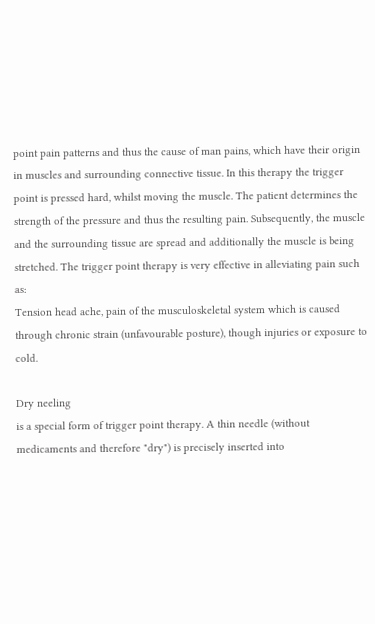point pain patterns and thus the cause of man pains, which have their origin in muscles and surrounding connective tissue. In this therapy the trigger point is pressed hard, whilst moving the muscle. The patient determines the strength of the pressure and thus the resulting pain. Subsequently, the muscle and the surrounding tissue are spread and additionally the muscle is being stretched. The trigger point therapy is very effective in alleviating pain such as:
Tension head ache, pain of the musculoskeletal system which is caused through chronic strain (unfavourable posture), though injuries or exposure to cold.

Dry neeling
is a special form of trigger point therapy. A thin needle (without medicaments and therefore "dry") is precisely inserted into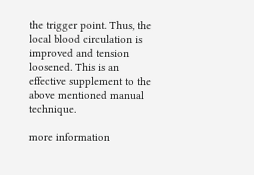the trigger point. Thus, the local blood circulation is improved and tension loosened. This is an effective supplement to the above mentioned manual technique.

more information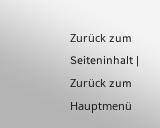Zurück zum Seiteninhalt | Zurück zum Hauptmenü